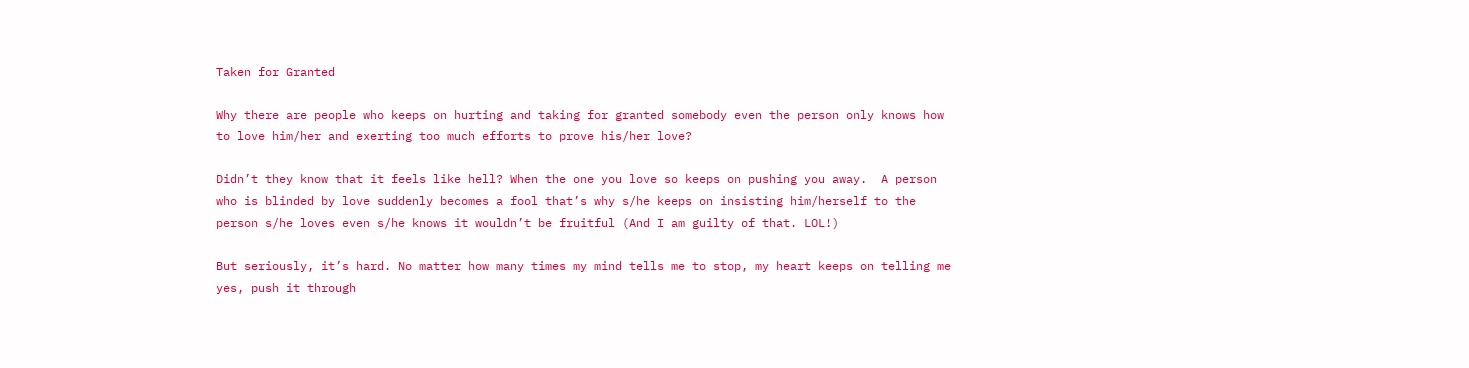Taken for Granted

Why there are people who keeps on hurting and taking for granted somebody even the person only knows how to love him/her and exerting too much efforts to prove his/her love?

Didn’t they know that it feels like hell? When the one you love so keeps on pushing you away.  A person who is blinded by love suddenly becomes a fool that’s why s/he keeps on insisting him/herself to the person s/he loves even s/he knows it wouldn’t be fruitful (And I am guilty of that. LOL!)

But seriously, it’s hard. No matter how many times my mind tells me to stop, my heart keeps on telling me yes, push it through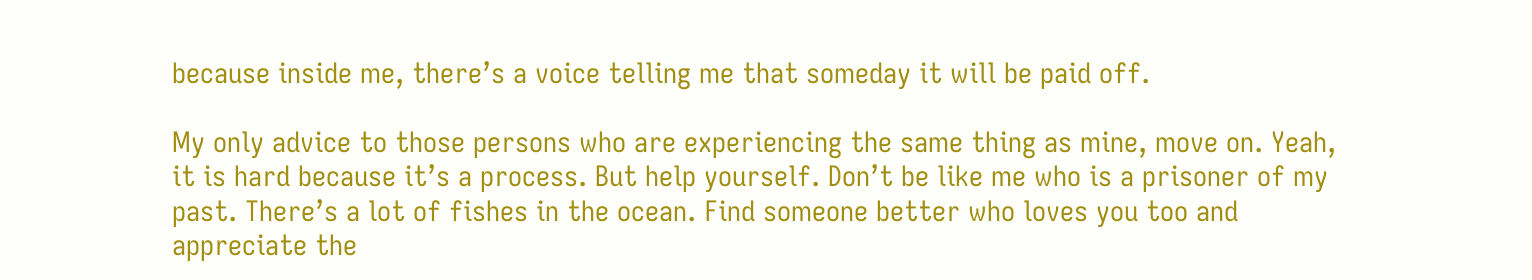because inside me, there’s a voice telling me that someday it will be paid off.

My only advice to those persons who are experiencing the same thing as mine, move on. Yeah, it is hard because it’s a process. But help yourself. Don’t be like me who is a prisoner of my past. There’s a lot of fishes in the ocean. Find someone better who loves you too and appreciate the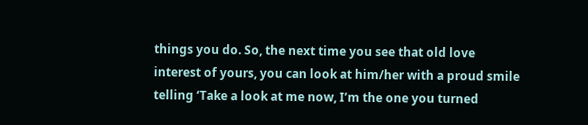things you do. So, the next time you see that old love interest of yours, you can look at him/her with a proud smile telling ‘Take a look at me now, I’m the one you turned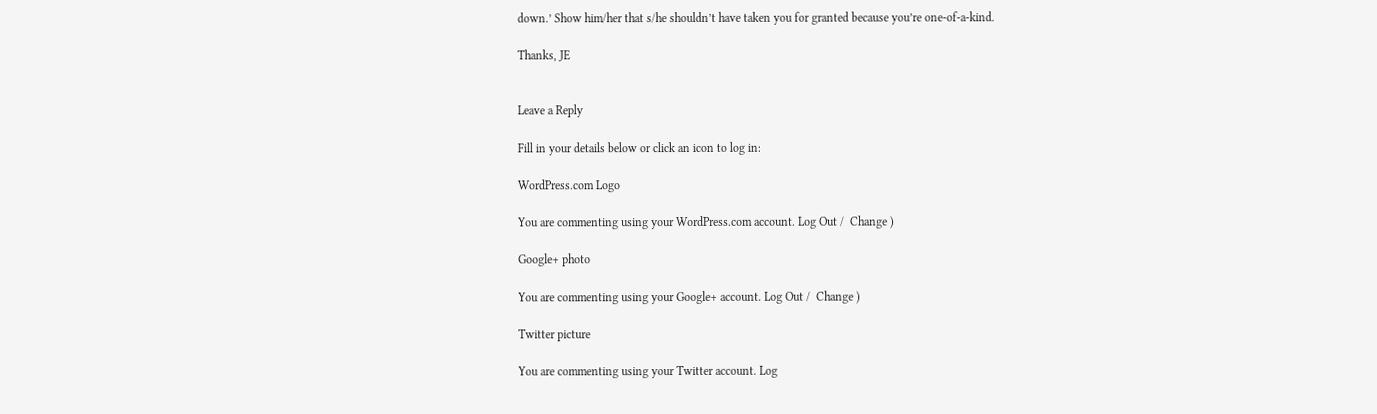down.’ Show him/her that s/he shouldn’t have taken you for granted because you’re one-of-a-kind.

Thanks, JE


Leave a Reply

Fill in your details below or click an icon to log in:

WordPress.com Logo

You are commenting using your WordPress.com account. Log Out /  Change )

Google+ photo

You are commenting using your Google+ account. Log Out /  Change )

Twitter picture

You are commenting using your Twitter account. Log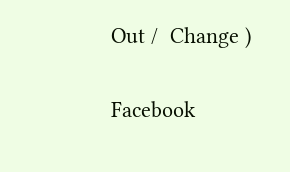Out /  Change )

Facebook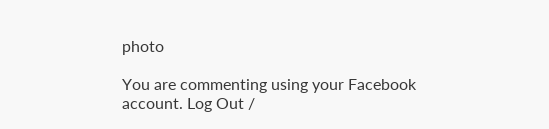photo

You are commenting using your Facebook account. Log Out /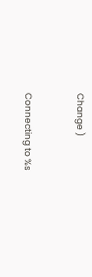Change )


Connecting to %s